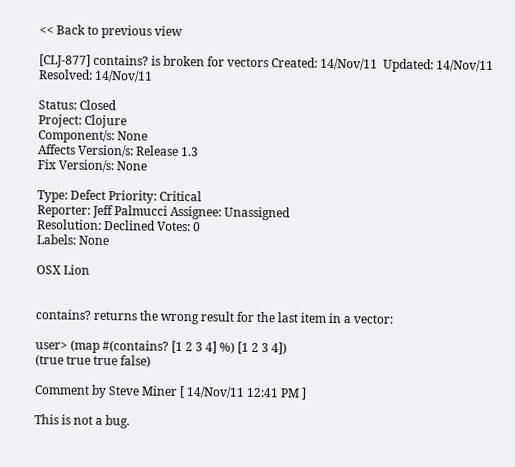<< Back to previous view

[CLJ-877] contains? is broken for vectors Created: 14/Nov/11  Updated: 14/Nov/11  Resolved: 14/Nov/11

Status: Closed
Project: Clojure
Component/s: None
Affects Version/s: Release 1.3
Fix Version/s: None

Type: Defect Priority: Critical
Reporter: Jeff Palmucci Assignee: Unassigned
Resolution: Declined Votes: 0
Labels: None

OSX Lion


contains? returns the wrong result for the last item in a vector:

user> (map #(contains? [1 2 3 4] %) [1 2 3 4])
(true true true false)

Comment by Steve Miner [ 14/Nov/11 12:41 PM ]

This is not a bug.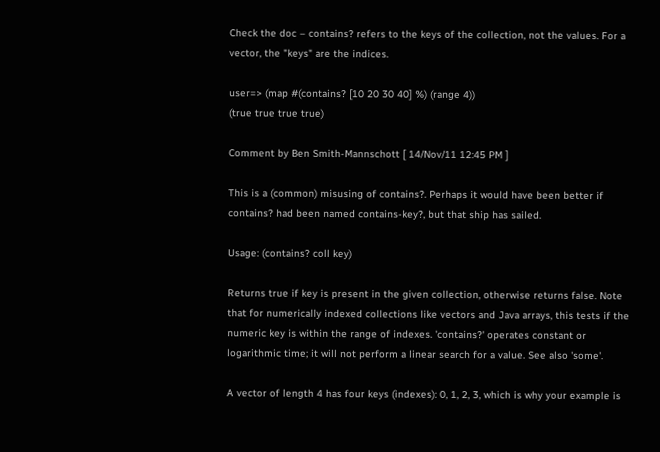Check the doc – contains? refers to the keys of the collection, not the values. For a vector, the "keys" are the indices.

user=> (map #(contains? [10 20 30 40] %) (range 4))
(true true true true)

Comment by Ben Smith-Mannschott [ 14/Nov/11 12:45 PM ]

This is a (common) misusing of contains?. Perhaps it would have been better if contains? had been named contains-key?, but that ship has sailed.

Usage: (contains? coll key)

Returns true if key is present in the given collection, otherwise returns false. Note that for numerically indexed collections like vectors and Java arrays, this tests if the numeric key is within the range of indexes. 'contains?' operates constant or logarithmic time; it will not perform a linear search for a value. See also 'some'.

A vector of length 4 has four keys (indexes): 0, 1, 2, 3, which is why your example is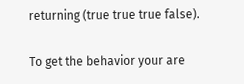returning (true true true false).

To get the behavior your are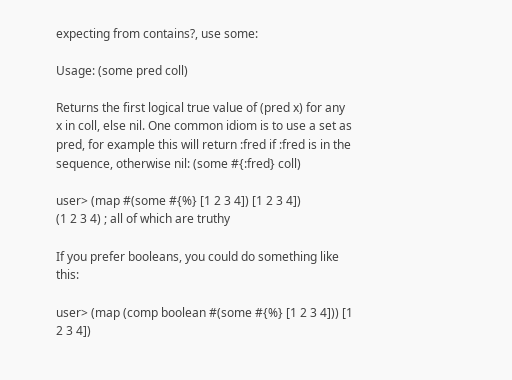expecting from contains?, use some:

Usage: (some pred coll)

Returns the first logical true value of (pred x) for any x in coll, else nil. One common idiom is to use a set as pred, for example this will return :fred if :fred is in the sequence, otherwise nil: (some #{:fred} coll)

user> (map #(some #{%} [1 2 3 4]) [1 2 3 4])
(1 2 3 4) ; all of which are truthy

If you prefer booleans, you could do something like this:

user> (map (comp boolean #(some #{%} [1 2 3 4])) [1 2 3 4])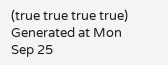(true true true true)
Generated at Mon Sep 25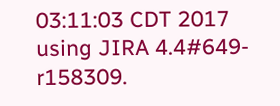03:11:03 CDT 2017 using JIRA 4.4#649-r158309.